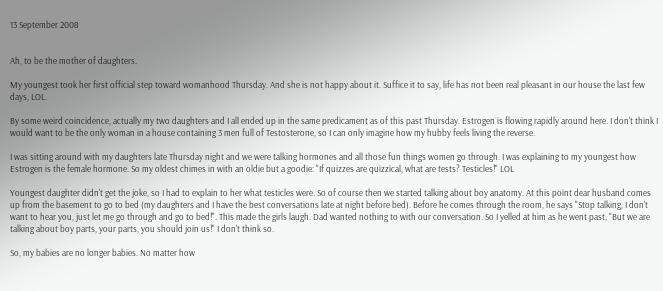13 September 2008


Ah, to be the mother of daughters.

My youngest took her first official step toward womanhood Thursday. And she is not happy about it. Suffice it to say, life has not been real pleasant in our house the last few days, LOL.

By some weird coincidence, actually my two daughters and I all ended up in the same predicament as of this past Thursday. Estrogen is flowing rapidly around here. I don't think I would want to be the only woman in a house containing 3 men full of Testosterone, so I can only imagine how my hubby feels living the reverse.

I was sitting around with my daughters late Thursday night and we were talking hormones and all those fun things women go through. I was explaining to my youngest how Estrogen is the female hormone. So my oldest chimes in with an oldie but a goodie: "If quizzes are quizzical, what are tests? Testicles!" LOL

Youngest daughter didn't get the joke, so I had to explain to her what testicles were. So of course then we started talking about boy anatomy. At this point dear husband comes up from the basement to go to bed (my daughters and I have the best conversations late at night before bed). Before he comes through the room, he says "Stop talking, I don't want to hear you, just let me go through and go to bed!". This made the girls laugh. Dad wanted nothing to with our conversation. So I yelled at him as he went past, "But we are talking about boy parts, your parts, you should join us!" I don't think so.

So, my babies are no longer babies. No matter how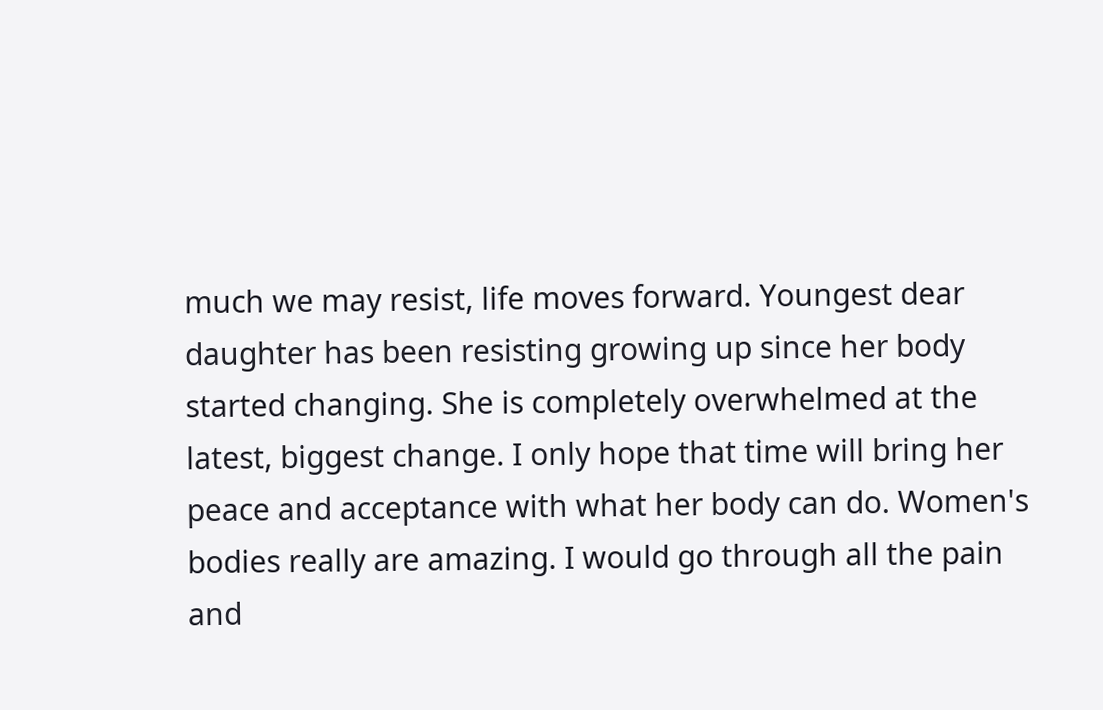much we may resist, life moves forward. Youngest dear daughter has been resisting growing up since her body started changing. She is completely overwhelmed at the latest, biggest change. I only hope that time will bring her peace and acceptance with what her body can do. Women's bodies really are amazing. I would go through all the pain and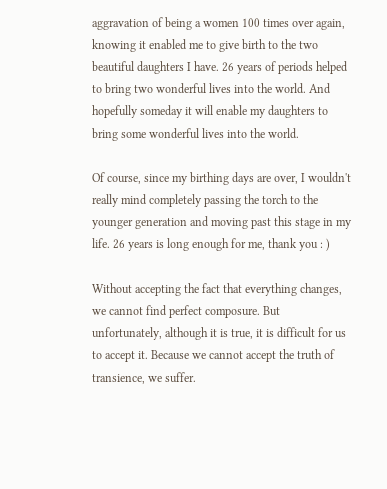aggravation of being a women 100 times over again, knowing it enabled me to give birth to the two beautiful daughters I have. 26 years of periods helped to bring two wonderful lives into the world. And hopefully someday it will enable my daughters to bring some wonderful lives into the world.

Of course, since my birthing days are over, I wouldn't really mind completely passing the torch to the younger generation and moving past this stage in my life. 26 years is long enough for me, thank you : )

Without accepting the fact that everything changes, we cannot find perfect composure. But unfortunately, although it is true, it is difficult for us to accept it. Because we cannot accept the truth of transience, we suffer.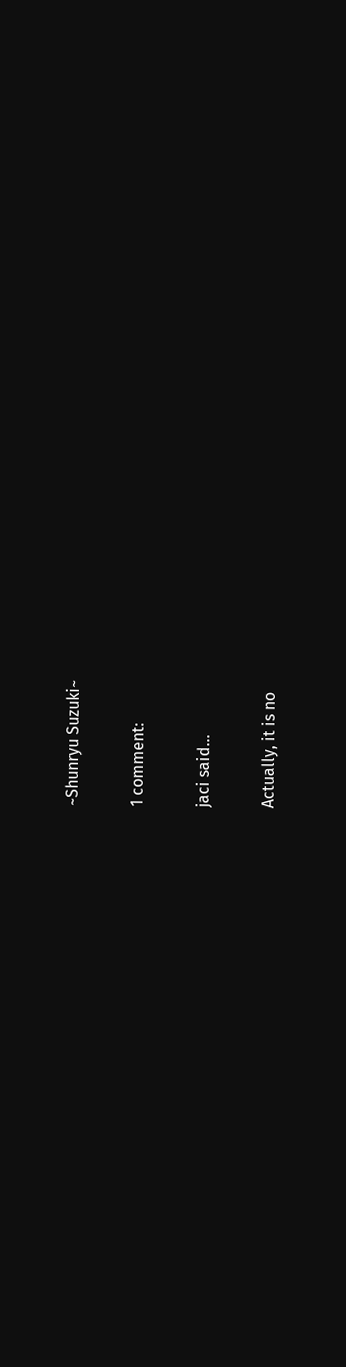~Shunryu Suzuki~

1 comment:

jaci said...

Actually, it is no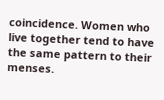coincidence. Women who live together tend to have the same pattern to their menses.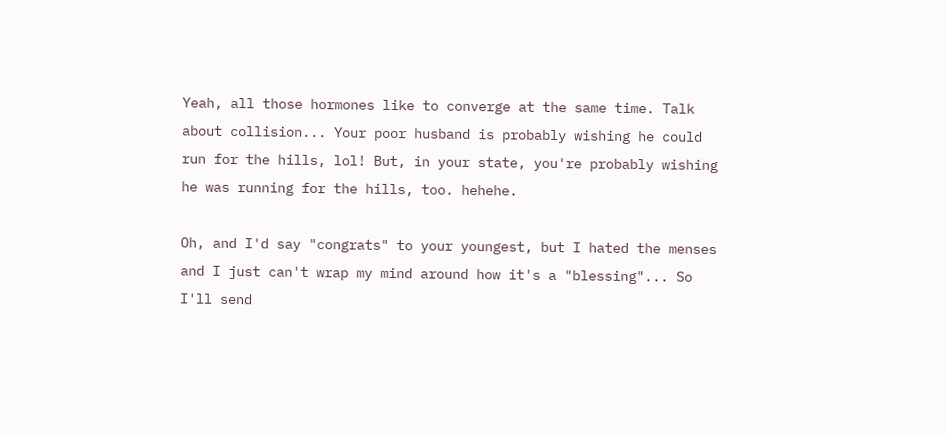Yeah, all those hormones like to converge at the same time. Talk about collision... Your poor husband is probably wishing he could run for the hills, lol! But, in your state, you're probably wishing he was running for the hills, too. hehehe.

Oh, and I'd say "congrats" to your youngest, but I hated the menses and I just can't wrap my mind around how it's a "blessing"... So I'll send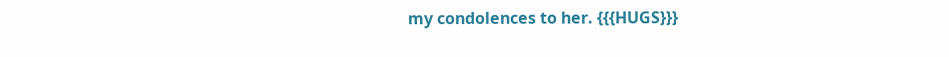my condolences to her. {{{HUGS}}}